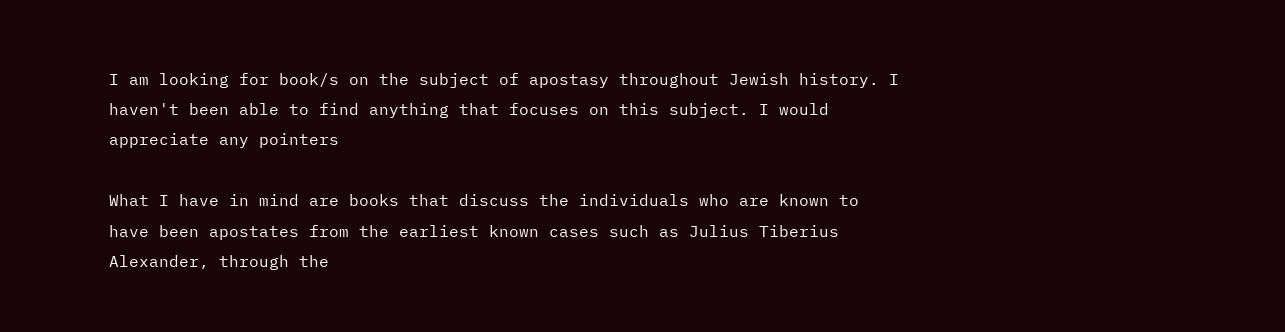I am looking for book/s on the subject of apostasy throughout Jewish history. I haven't been able to find anything that focuses on this subject. I would appreciate any pointers

What I have in mind are books that discuss the individuals who are known to have been apostates from the earliest known cases such as Julius Tiberius Alexander, through the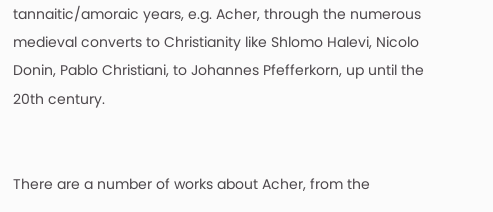tannaitic/amoraic years, e.g. Acher, through the numerous medieval converts to Christianity like Shlomo Halevi, Nicolo Donin, Pablo Christiani, to Johannes Pfefferkorn, up until the 20th century.


There are a number of works about Acher, from the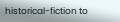historical-fiction to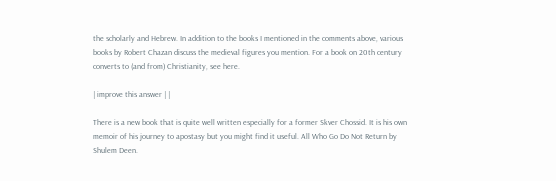the scholarly and Hebrew. In addition to the books I mentioned in the comments above, various books by Robert Chazan discuss the medieval figures you mention. For a book on 20th century converts to (and from) Christianity, see here.

| improve this answer | |

There is a new book that is quite well written especially for a former Skver Chossid. It is his own memoir of his journey to apostasy but you might find it useful. All Who Go Do Not Return by Shulem Deen.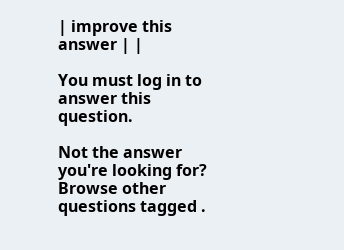| improve this answer | |

You must log in to answer this question.

Not the answer you're looking for? Browse other questions tagged .